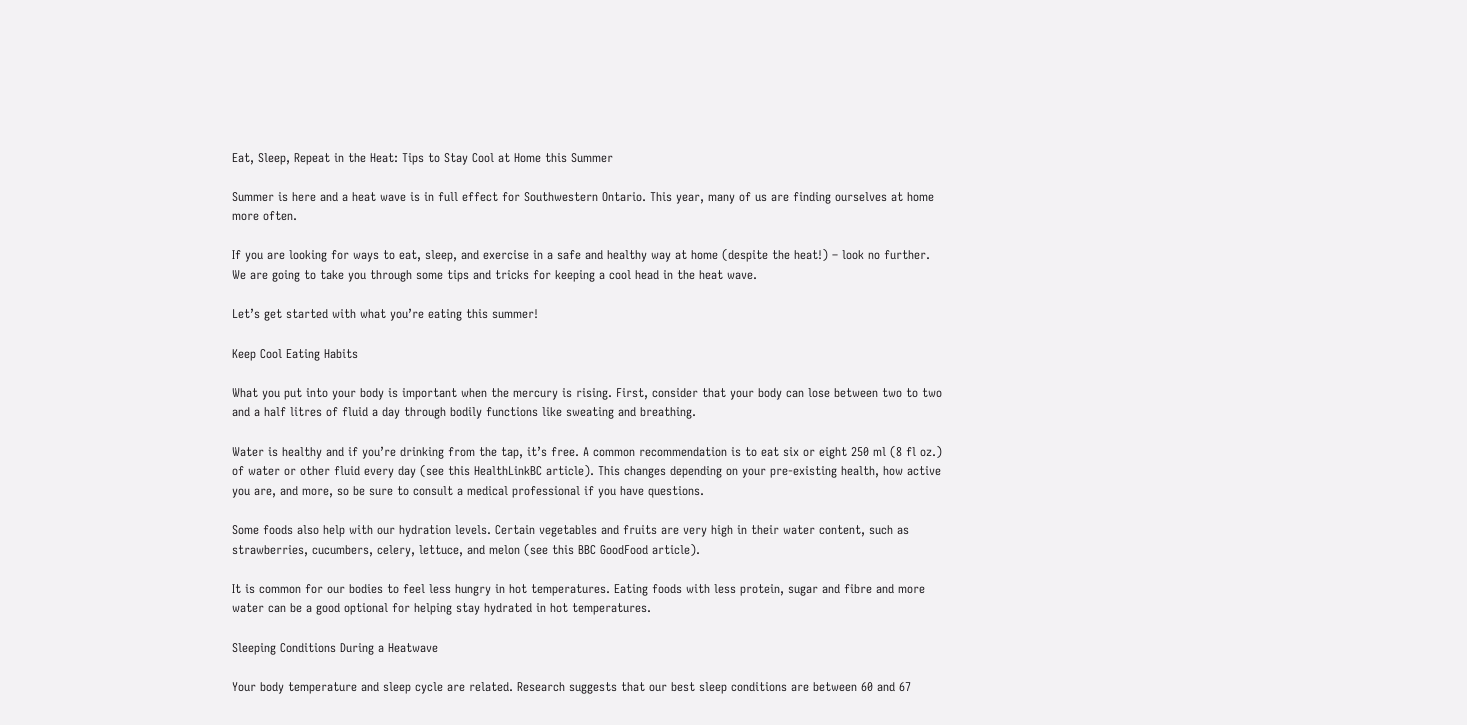Eat, Sleep, Repeat in the Heat: Tips to Stay Cool at Home this Summer

Summer is here and a heat wave is in full effect for Southwestern Ontario. This year, many of us are finding ourselves at home more often.

If you are looking for ways to eat, sleep, and exercise in a safe and healthy way at home (despite the heat!) – look no further. We are going to take you through some tips and tricks for keeping a cool head in the heat wave.

Let’s get started with what you’re eating this summer!

Keep Cool Eating Habits

What you put into your body is important when the mercury is rising. First, consider that your body can lose between two to two and a half litres of fluid a day through bodily functions like sweating and breathing.

Water is healthy and if you’re drinking from the tap, it’s free. A common recommendation is to eat six or eight 250 ml (8 fl oz.) of water or other fluid every day (see this HealthLinkBC article). This changes depending on your pre-existing health, how active you are, and more, so be sure to consult a medical professional if you have questions.

Some foods also help with our hydration levels. Certain vegetables and fruits are very high in their water content, such as strawberries, cucumbers, celery, lettuce, and melon (see this BBC GoodFood article).

It is common for our bodies to feel less hungry in hot temperatures. Eating foods with less protein, sugar and fibre and more water can be a good optional for helping stay hydrated in hot temperatures.

Sleeping Conditions During a Heatwave

Your body temperature and sleep cycle are related. Research suggests that our best sleep conditions are between 60 and 67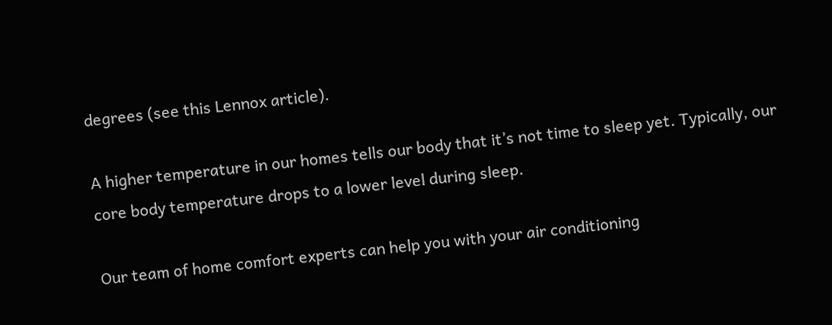degrees (see this Lennox article).

A higher temperature in our homes tells our body that it’s not time to sleep yet. Typically, our core body temperature drops to a lower level during sleep.

Our team of home comfort experts can help you with your air conditioning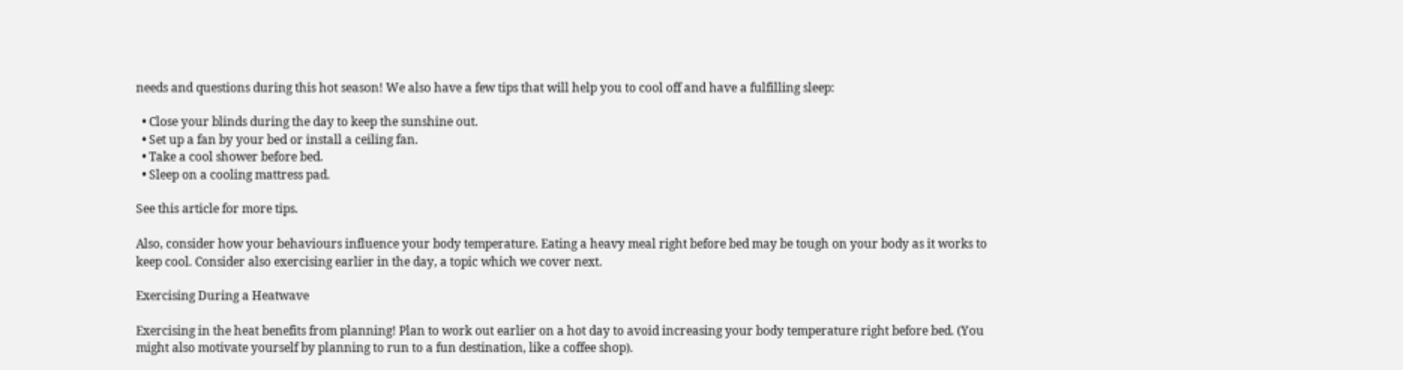needs and questions during this hot season! We also have a few tips that will help you to cool off and have a fulfilling sleep:

  • Close your blinds during the day to keep the sunshine out.
  • Set up a fan by your bed or install a ceiling fan.
  • Take a cool shower before bed.
  • Sleep on a cooling mattress pad.

See this article for more tips.

Also, consider how your behaviours influence your body temperature. Eating a heavy meal right before bed may be tough on your body as it works to keep cool. Consider also exercising earlier in the day, a topic which we cover next.

Exercising During a Heatwave

Exercising in the heat benefits from planning! Plan to work out earlier on a hot day to avoid increasing your body temperature right before bed. (You might also motivate yourself by planning to run to a fun destination, like a coffee shop).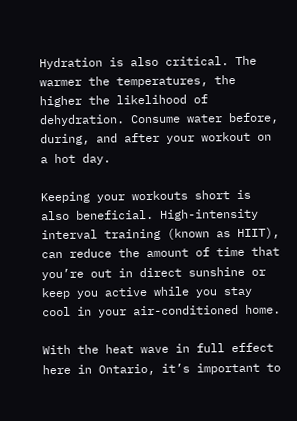Hydration is also critical. The warmer the temperatures, the higher the likelihood of dehydration. Consume water before, during, and after your workout on a hot day.

Keeping your workouts short is also beneficial. High-intensity interval training (known as HIIT), can reduce the amount of time that you’re out in direct sunshine or keep you active while you stay cool in your air-conditioned home.

With the heat wave in full effect here in Ontario, it’s important to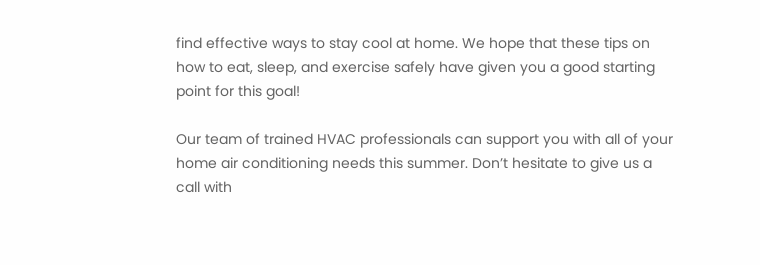find effective ways to stay cool at home. We hope that these tips on how to eat, sleep, and exercise safely have given you a good starting point for this goal!

Our team of trained HVAC professionals can support you with all of your home air conditioning needs this summer. Don’t hesitate to give us a call with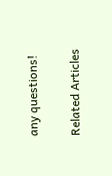any questions!

Related Articles